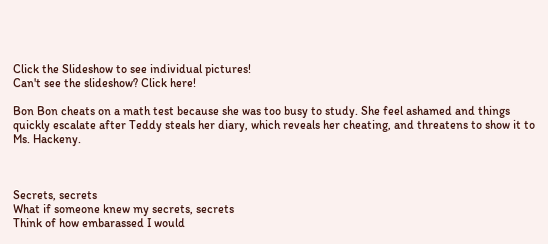Click the Slideshow to see individual pictures!
Can't see the slideshow? Click here!

Bon Bon cheats on a math test because she was too busy to study. She feel ashamed and things quickly escalate after Teddy steals her diary, which reveals her cheating, and threatens to show it to Ms. Hackeny.



Secrets, secrets
What if someone knew my secrets, secrets
Think of how embarassed I would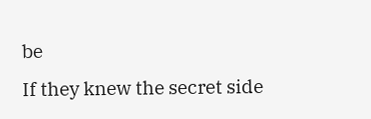be
If they knew the secret side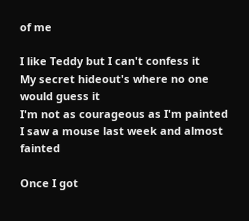of me

I like Teddy but I can't confess it
My secret hideout's where no one would guess it
I'm not as courageous as I'm painted
I saw a mouse last week and almost fainted

Once I got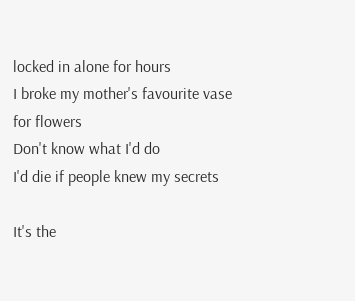locked in alone for hours
I broke my mother's favourite vase for flowers
Don't know what I'd do
I'd die if people knew my secrets

It's the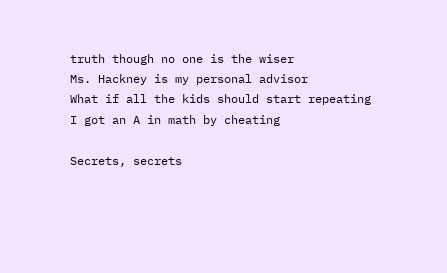truth though no one is the wiser
Ms. Hackney is my personal advisor
What if all the kids should start repeating
I got an A in math by cheating

Secrets, secrets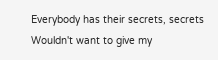Everybody has their secrets, secrets
Wouldn't want to give my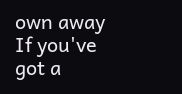own away
If you've got a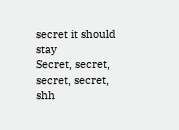secret it should stay
Secret, secret, secret, secret, shh